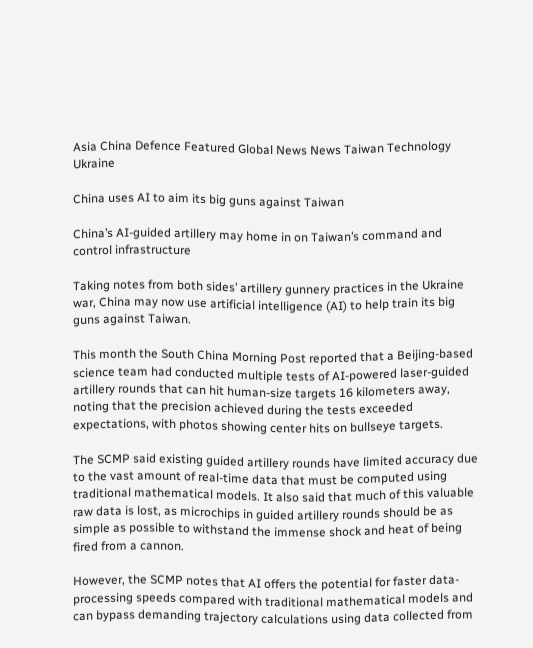Asia China Defence Featured Global News News Taiwan Technology Ukraine

China uses AI to aim its big guns against Taiwan

China’s AI-guided artillery may home in on Taiwan’s command and control infrastructure

Taking notes from both sides’ artillery gunnery practices in the Ukraine war, China may now use artificial intelligence (AI) to help train its big guns against Taiwan.

This month the South China Morning Post reported that a Beijing-based science team had conducted multiple tests of AI-powered laser-guided artillery rounds that can hit human-size targets 16 kilometers away, noting that the precision achieved during the tests exceeded expectations, with photos showing center hits on bullseye targets.

The SCMP said existing guided artillery rounds have limited accuracy due to the vast amount of real-time data that must be computed using traditional mathematical models. It also said that much of this valuable raw data is lost, as microchips in guided artillery rounds should be as simple as possible to withstand the immense shock and heat of being fired from a cannon.

However, the SCMP notes that AI offers the potential for faster data-processing speeds compared with traditional mathematical models and can bypass demanding trajectory calculations using data collected from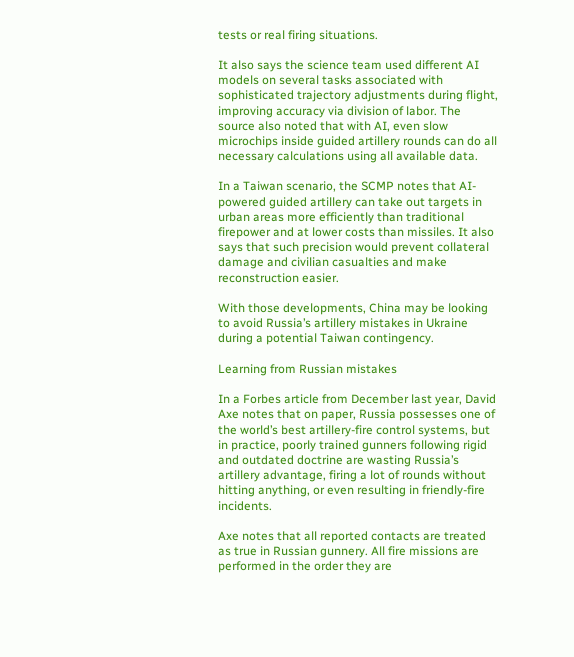tests or real firing situations.

It also says the science team used different AI models on several tasks associated with sophisticated trajectory adjustments during flight, improving accuracy via division of labor. The source also noted that with AI, even slow microchips inside guided artillery rounds can do all necessary calculations using all available data.

In a Taiwan scenario, the SCMP notes that AI-powered guided artillery can take out targets in urban areas more efficiently than traditional firepower and at lower costs than missiles. It also says that such precision would prevent collateral damage and civilian casualties and make reconstruction easier.

With those developments, China may be looking to avoid Russia’s artillery mistakes in Ukraine during a potential Taiwan contingency.

Learning from Russian mistakes

In a Forbes article from December last year, David Axe notes that on paper, Russia possesses one of the world’s best artillery-fire control systems, but in practice, poorly trained gunners following rigid and outdated doctrine are wasting Russia’s artillery advantage, firing a lot of rounds without hitting anything, or even resulting in friendly-fire incidents.

Axe notes that all reported contacts are treated as true in Russian gunnery. All fire missions are performed in the order they are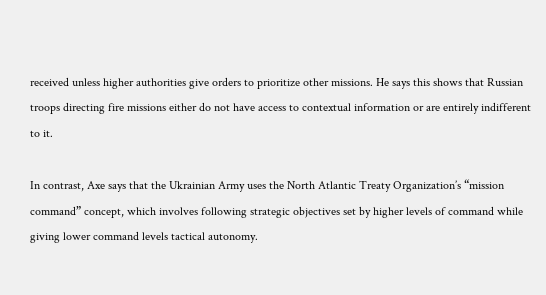received unless higher authorities give orders to prioritize other missions. He says this shows that Russian troops directing fire missions either do not have access to contextual information or are entirely indifferent to it.

In contrast, Axe says that the Ukrainian Army uses the North Atlantic Treaty Organization’s “mission command” concept, which involves following strategic objectives set by higher levels of command while giving lower command levels tactical autonomy.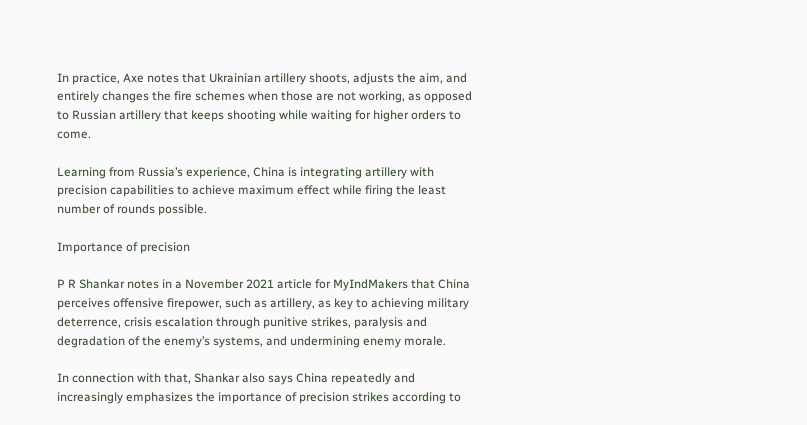In practice, Axe notes that Ukrainian artillery shoots, adjusts the aim, and entirely changes the fire schemes when those are not working, as opposed to Russian artillery that keeps shooting while waiting for higher orders to come.

Learning from Russia’s experience, China is integrating artillery with precision capabilities to achieve maximum effect while firing the least number of rounds possible.

Importance of precision

P R Shankar notes in a November 2021 article for MyIndMakers that China perceives offensive firepower, such as artillery, as key to achieving military deterrence, crisis escalation through punitive strikes, paralysis and degradation of the enemy’s systems, and undermining enemy morale.

In connection with that, Shankar also says China repeatedly and increasingly emphasizes the importance of precision strikes according to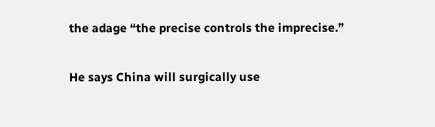the adage “the precise controls the imprecise.”

He says China will surgically use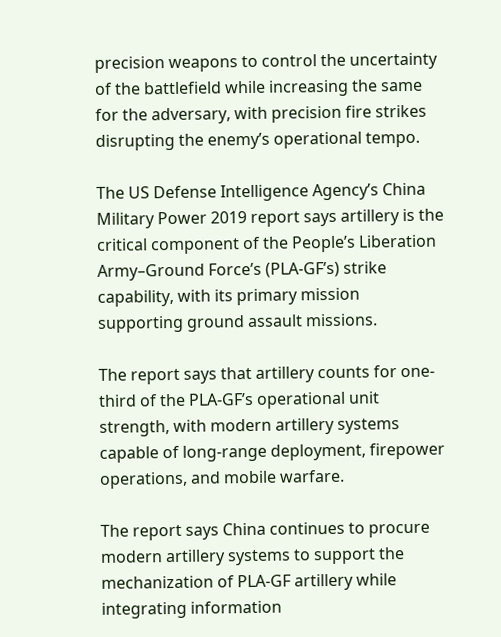precision weapons to control the uncertainty of the battlefield while increasing the same for the adversary, with precision fire strikes disrupting the enemy’s operational tempo.

The US Defense Intelligence Agency’s China Military Power 2019 report says artillery is the critical component of the People’s Liberation Army–Ground Force’s (PLA-GF’s) strike capability, with its primary mission supporting ground assault missions.

The report says that artillery counts for one-third of the PLA-GF’s operational unit strength, with modern artillery systems capable of long-range deployment, firepower operations, and mobile warfare.

The report says China continues to procure modern artillery systems to support the mechanization of PLA-GF artillery while integrating information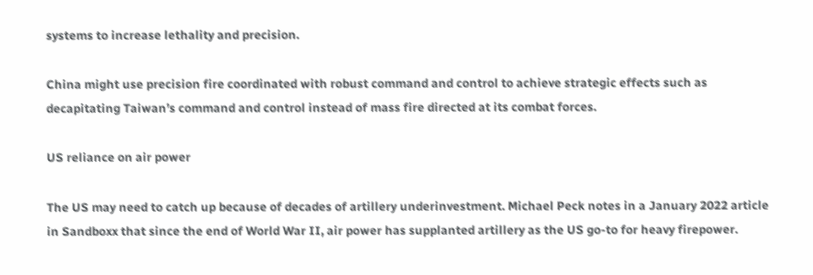systems to increase lethality and precision.

China might use precision fire coordinated with robust command and control to achieve strategic effects such as decapitating Taiwan’s command and control instead of mass fire directed at its combat forces.

US reliance on air power

The US may need to catch up because of decades of artillery underinvestment. Michael Peck notes in a January 2022 article in Sandboxx that since the end of World War II, air power has supplanted artillery as the US go-to for heavy firepower.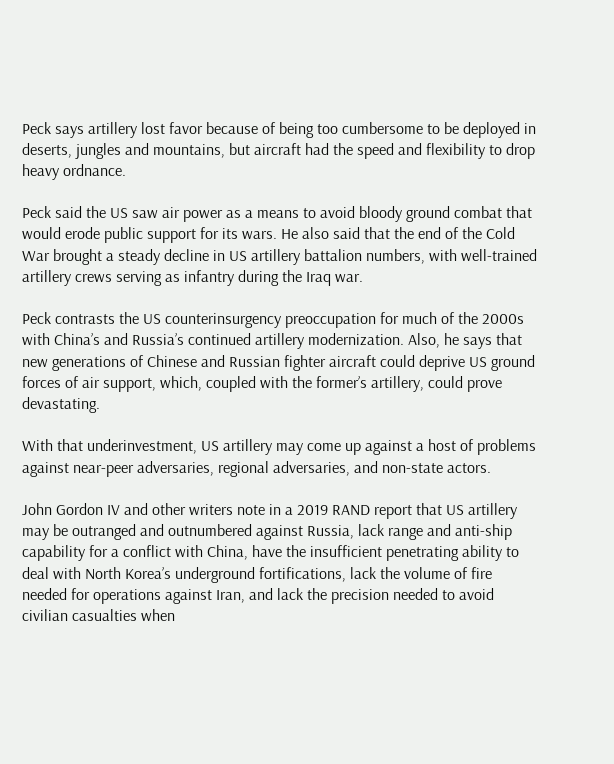Peck says artillery lost favor because of being too cumbersome to be deployed in deserts, jungles and mountains, but aircraft had the speed and flexibility to drop heavy ordnance.

Peck said the US saw air power as a means to avoid bloody ground combat that would erode public support for its wars. He also said that the end of the Cold War brought a steady decline in US artillery battalion numbers, with well-trained artillery crews serving as infantry during the Iraq war.

Peck contrasts the US counterinsurgency preoccupation for much of the 2000s with China’s and Russia’s continued artillery modernization. Also, he says that new generations of Chinese and Russian fighter aircraft could deprive US ground forces of air support, which, coupled with the former’s artillery, could prove devastating.

With that underinvestment, US artillery may come up against a host of problems against near-peer adversaries, regional adversaries, and non-state actors.

John Gordon IV and other writers note in a 2019 RAND report that US artillery may be outranged and outnumbered against Russia, lack range and anti-ship capability for a conflict with China, have the insufficient penetrating ability to deal with North Korea’s underground fortifications, lack the volume of fire needed for operations against Iran, and lack the precision needed to avoid civilian casualties when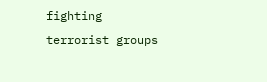fighting terrorist groups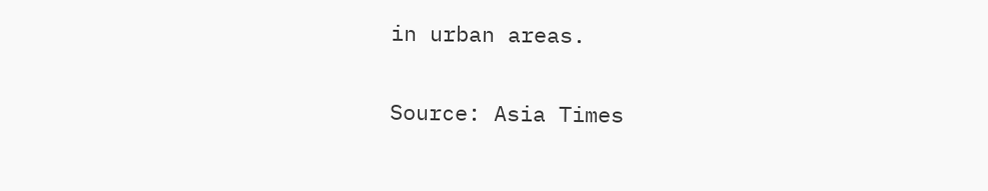in urban areas.

Source: Asia Times